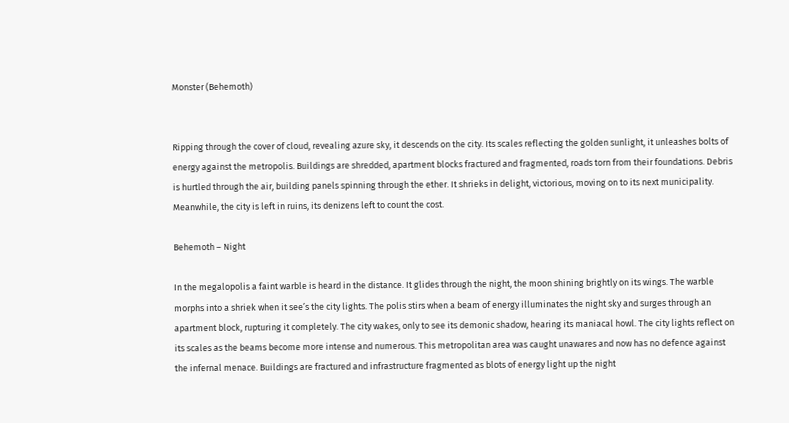Monster (Behemoth)


Ripping through the cover of cloud, revealing azure sky, it descends on the city. Its scales reflecting the golden sunlight, it unleashes bolts of energy against the metropolis. Buildings are shredded, apartment blocks fractured and fragmented, roads torn from their foundations. Debris is hurtled through the air, building panels spinning through the ether. It shrieks in delight, victorious, moving on to its next municipality. Meanwhile, the city is left in ruins, its denizens left to count the cost.

Behemoth – Night

In the megalopolis a faint warble is heard in the distance. It glides through the night, the moon shining brightly on its wings. The warble morphs into a shriek when it see’s the city lights. The polis stirs when a beam of energy illuminates the night sky and surges through an apartment block, rupturing it completely. The city wakes, only to see its demonic shadow, hearing its maniacal howl. The city lights reflect on its scales as the beams become more intense and numerous. This metropolitan area was caught unawares and now has no defence against the infernal menace. Buildings are fractured and infrastructure fragmented as blots of energy light up the night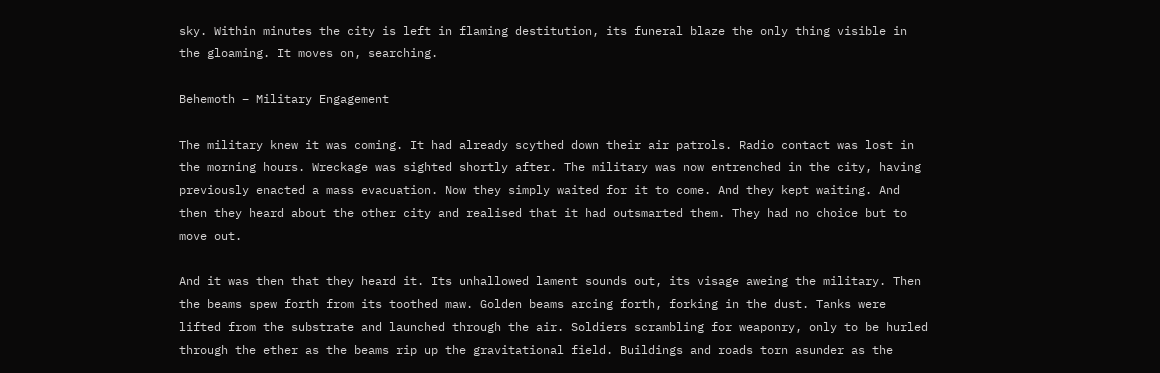sky. Within minutes the city is left in flaming destitution, its funeral blaze the only thing visible in the gloaming. It moves on, searching.

Behemoth – Military Engagement

The military knew it was coming. It had already scythed down their air patrols. Radio contact was lost in the morning hours. Wreckage was sighted shortly after. The military was now entrenched in the city, having previously enacted a mass evacuation. Now they simply waited for it to come. And they kept waiting. And then they heard about the other city and realised that it had outsmarted them. They had no choice but to move out.

And it was then that they heard it. Its unhallowed lament sounds out, its visage aweing the military. Then the beams spew forth from its toothed maw. Golden beams arcing forth, forking in the dust. Tanks were lifted from the substrate and launched through the air. Soldiers scrambling for weaponry, only to be hurled through the ether as the beams rip up the gravitational field. Buildings and roads torn asunder as the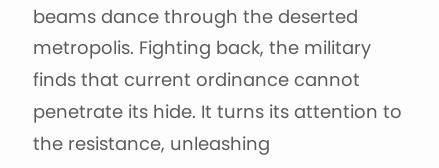beams dance through the deserted metropolis. Fighting back, the military finds that current ordinance cannot penetrate its hide. It turns its attention to the resistance, unleashing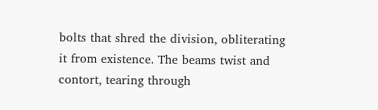bolts that shred the division, obliterating it from existence. The beams twist and contort, tearing through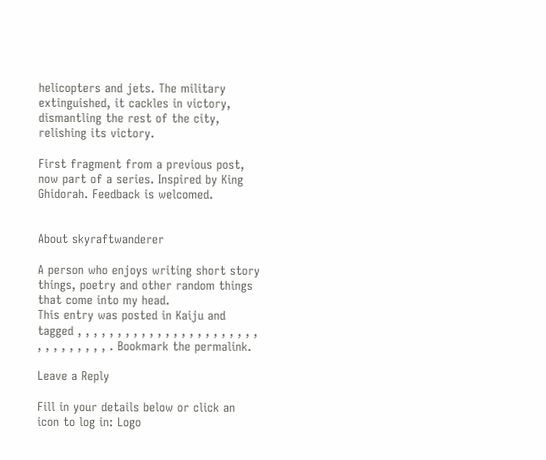helicopters and jets. The military extinguished, it cackles in victory, dismantling the rest of the city, relishing its victory.

First fragment from a previous post, now part of a series. Inspired by King Ghidorah. Feedback is welcomed.


About skyraftwanderer

A person who enjoys writing short story things, poetry and other random things that come into my head.
This entry was posted in Kaiju and tagged , , , , , , , , , , , , , , , , , , , , , , , , , , , , , , , , . Bookmark the permalink.

Leave a Reply

Fill in your details below or click an icon to log in: Logo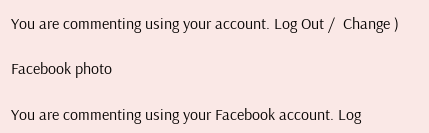You are commenting using your account. Log Out /  Change )

Facebook photo

You are commenting using your Facebook account. Log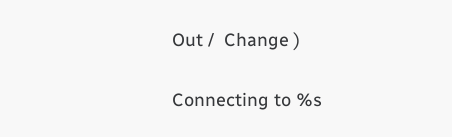Out /  Change )

Connecting to %s